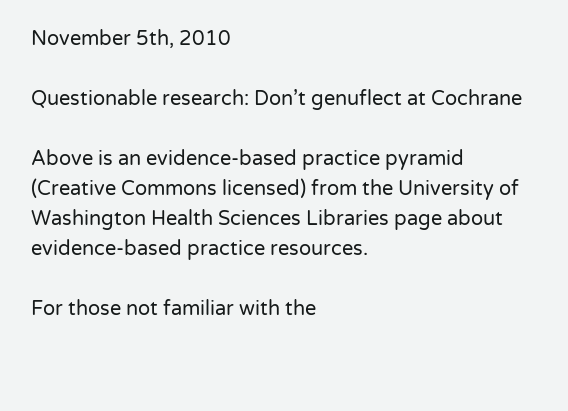November 5th, 2010

Questionable research: Don’t genuflect at Cochrane

Above is an evidence-based practice pyramid (Creative Commons licensed) from the University of Washington Health Sciences Libraries page about evidence-based practice resources.

For those not familiar with the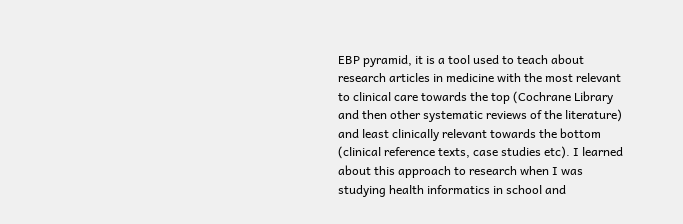EBP pyramid, it is a tool used to teach about research articles in medicine with the most relevant to clinical care towards the top (Cochrane Library and then other systematic reviews of the literature) and least clinically relevant towards the bottom (clinical reference texts, case studies etc). I learned about this approach to research when I was studying health informatics in school and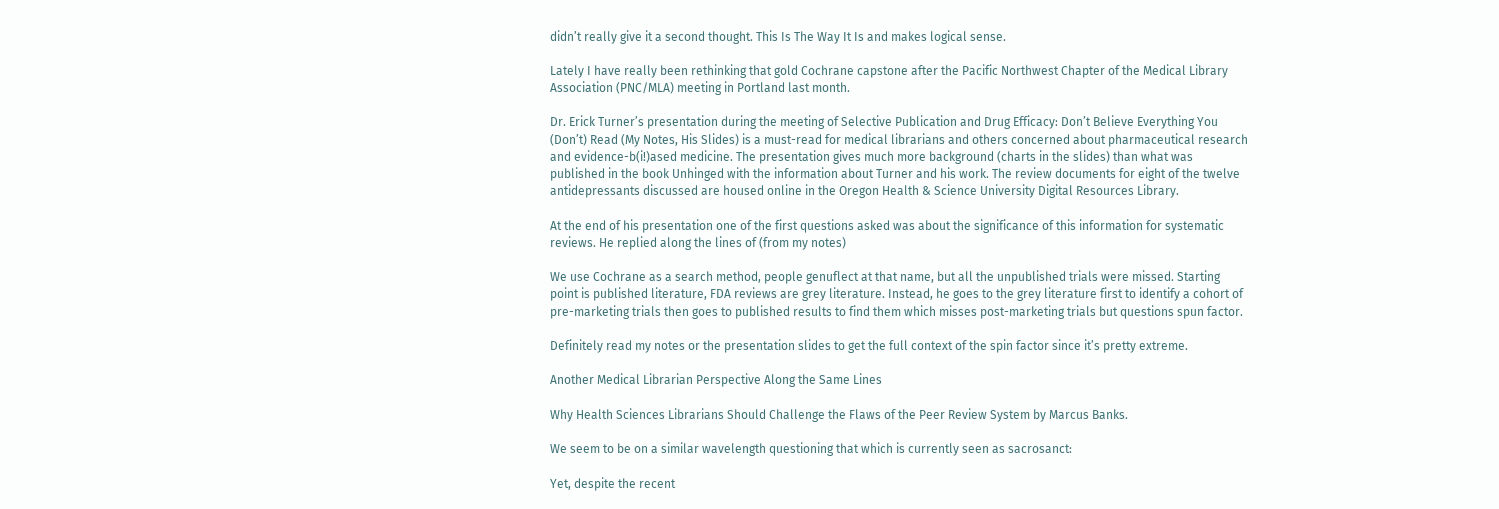didn’t really give it a second thought. This Is The Way It Is and makes logical sense.

Lately I have really been rethinking that gold Cochrane capstone after the Pacific Northwest Chapter of the Medical Library Association (PNC/MLA) meeting in Portland last month.

Dr. Erick Turner’s presentation during the meeting of Selective Publication and Drug Efficacy: Don’t Believe Everything You (Don’t) Read (My Notes, His Slides) is a must-read for medical librarians and others concerned about pharmaceutical research and evidence-b(i!)ased medicine. The presentation gives much more background (charts in the slides) than what was published in the book Unhinged with the information about Turner and his work. The review documents for eight of the twelve antidepressants discussed are housed online in the Oregon Health & Science University Digital Resources Library.

At the end of his presentation one of the first questions asked was about the significance of this information for systematic reviews. He replied along the lines of (from my notes)

We use Cochrane as a search method, people genuflect at that name, but all the unpublished trials were missed. Starting point is published literature, FDA reviews are grey literature. Instead, he goes to the grey literature first to identify a cohort of pre-marketing trials then goes to published results to find them which misses post-marketing trials but questions spun factor.

Definitely read my notes or the presentation slides to get the full context of the spin factor since it’s pretty extreme.

Another Medical Librarian Perspective Along the Same Lines

Why Health Sciences Librarians Should Challenge the Flaws of the Peer Review System by Marcus Banks.

We seem to be on a similar wavelength questioning that which is currently seen as sacrosanct:

Yet, despite the recent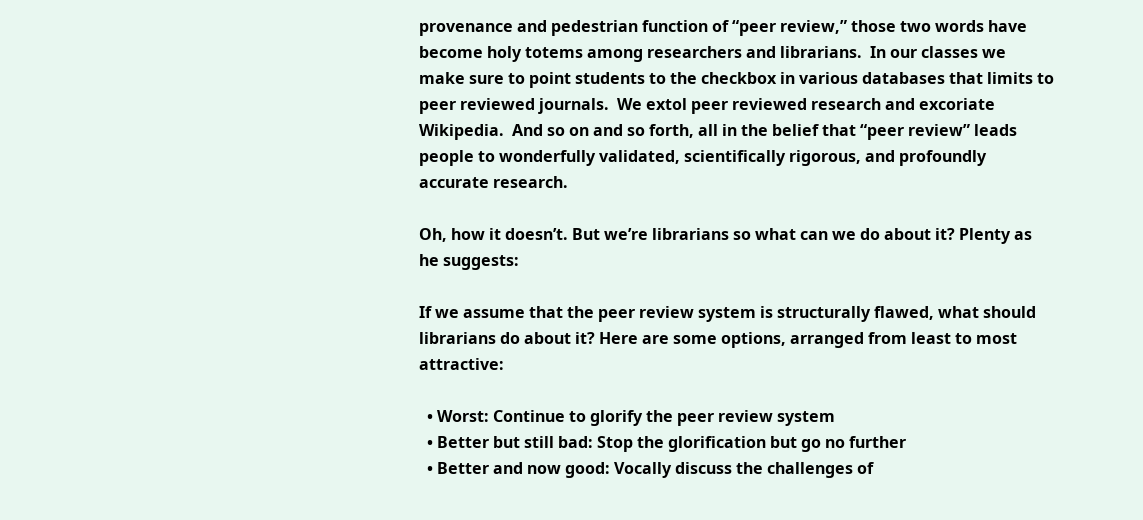provenance and pedestrian function of “peer review,” those two words have become holy totems among researchers and librarians.  In our classes we make sure to point students to the checkbox in various databases that limits to peer reviewed journals.  We extol peer reviewed research and excoriate Wikipedia.  And so on and so forth, all in the belief that “peer review” leads people to wonderfully validated, scientifically rigorous, and profoundly accurate research.

Oh, how it doesn’t. But we’re librarians so what can we do about it? Plenty as he suggests:

If we assume that the peer review system is structurally flawed, what should librarians do about it? Here are some options, arranged from least to most attractive:

  • Worst: Continue to glorify the peer review system
  • Better but still bad: Stop the glorification but go no further
  • Better and now good: Vocally discuss the challenges of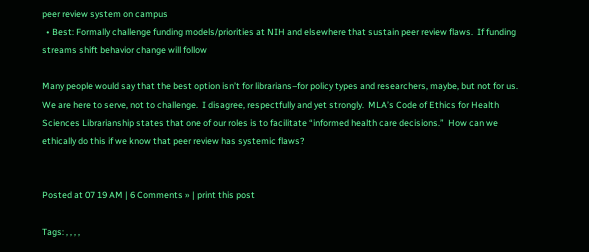peer review system on campus
  • Best: Formally challenge funding models/priorities at NIH and elsewhere that sustain peer review flaws.  If funding streams shift behavior change will follow

Many people would say that the best option isn’t for librarians–for policy types and researchers, maybe, but not for us.  We are here to serve, not to challenge.  I disagree, respectfully and yet strongly.  MLA’s Code of Ethics for Health Sciences Librarianship states that one of our roles is to facilitate “informed health care decisions.”  How can we ethically do this if we know that peer review has systemic flaws?


Posted at 07 19 AM | 6 Comments » | print this post

Tags: , , , ,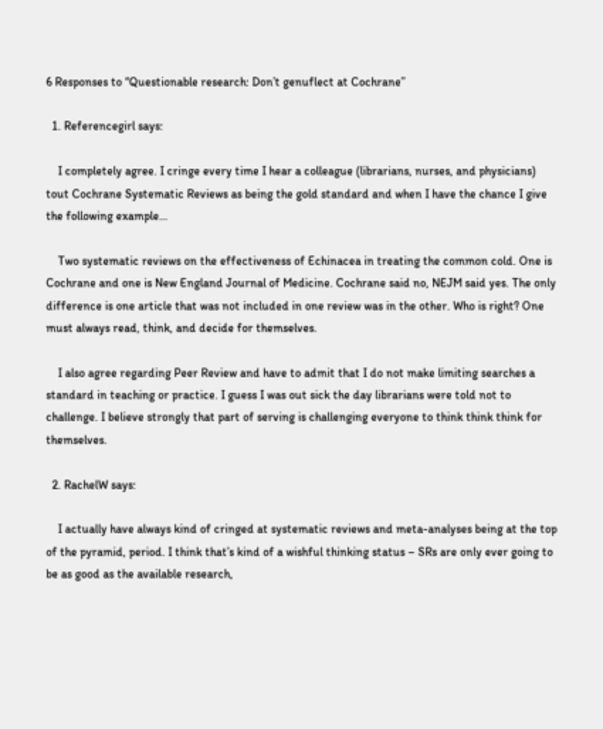6 Responses to “Questionable research: Don’t genuflect at Cochrane”

  1. Referencegirl says:

    I completely agree. I cringe every time I hear a colleague (librarians, nurses, and physicians) tout Cochrane Systematic Reviews as being the gold standard and when I have the chance I give the following example…

    Two systematic reviews on the effectiveness of Echinacea in treating the common cold. One is Cochrane and one is New England Journal of Medicine. Cochrane said no, NEJM said yes. The only difference is one article that was not included in one review was in the other. Who is right? One must always read, think, and decide for themselves.

    I also agree regarding Peer Review and have to admit that I do not make limiting searches a standard in teaching or practice. I guess I was out sick the day librarians were told not to challenge. I believe strongly that part of serving is challenging everyone to think think think for themselves.

  2. RachelW says:

    I actually have always kind of cringed at systematic reviews and meta-analyses being at the top of the pyramid, period. I think that’s kind of a wishful thinking status – SRs are only ever going to be as good as the available research,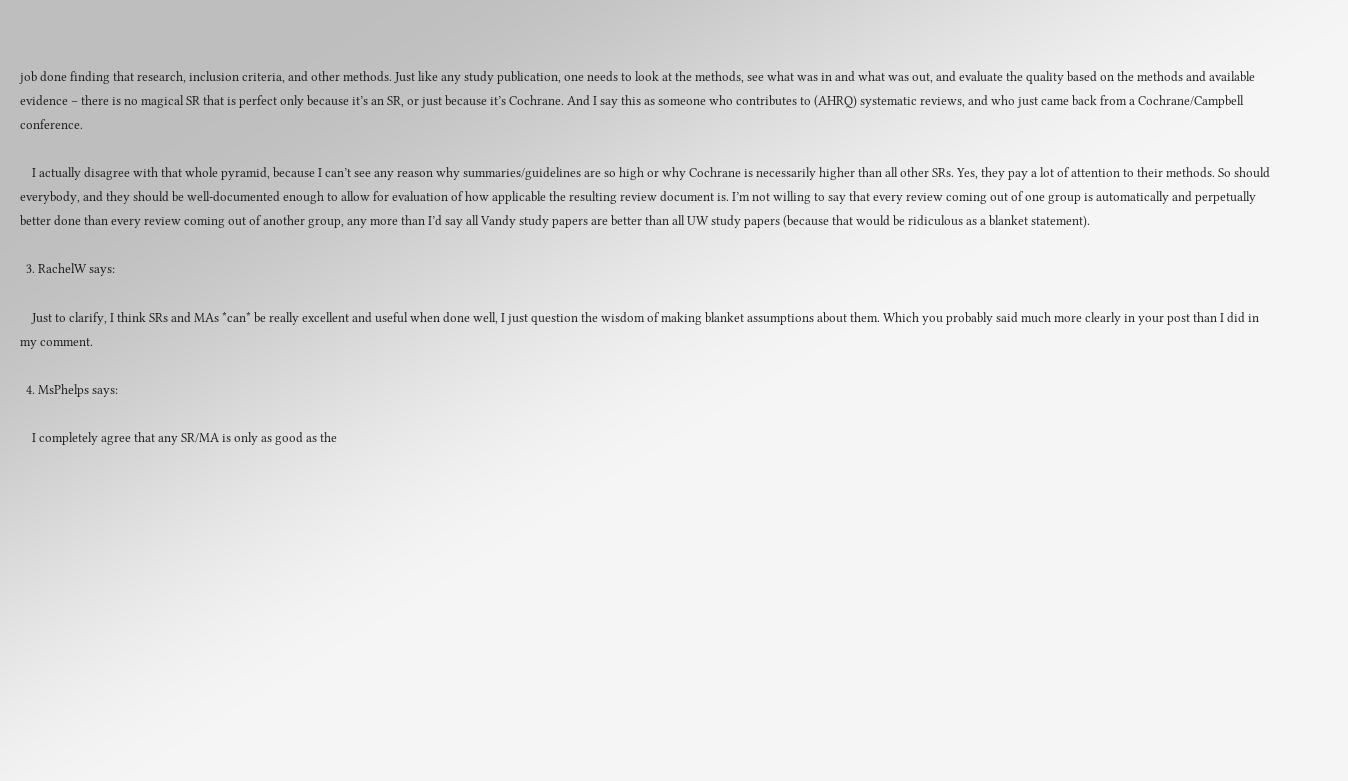job done finding that research, inclusion criteria, and other methods. Just like any study publication, one needs to look at the methods, see what was in and what was out, and evaluate the quality based on the methods and available evidence – there is no magical SR that is perfect only because it’s an SR, or just because it’s Cochrane. And I say this as someone who contributes to (AHRQ) systematic reviews, and who just came back from a Cochrane/Campbell conference.

    I actually disagree with that whole pyramid, because I can’t see any reason why summaries/guidelines are so high or why Cochrane is necessarily higher than all other SRs. Yes, they pay a lot of attention to their methods. So should everybody, and they should be well-documented enough to allow for evaluation of how applicable the resulting review document is. I’m not willing to say that every review coming out of one group is automatically and perpetually better done than every review coming out of another group, any more than I’d say all Vandy study papers are better than all UW study papers (because that would be ridiculous as a blanket statement).

  3. RachelW says:

    Just to clarify, I think SRs and MAs *can* be really excellent and useful when done well, I just question the wisdom of making blanket assumptions about them. Which you probably said much more clearly in your post than I did in my comment.

  4. MsPhelps says:

    I completely agree that any SR/MA is only as good as the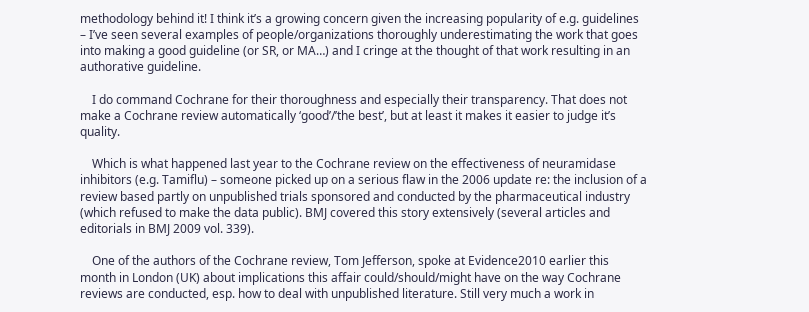methodology behind it! I think it’s a growing concern given the increasing popularity of e.g. guidelines – I’ve seen several examples of people/organizations thoroughly underestimating the work that goes into making a good guideline (or SR, or MA…) and I cringe at the thought of that work resulting in an authorative guideline.

    I do command Cochrane for their thoroughness and especially their transparency. That does not make a Cochrane review automatically ‘good’/’the best’, but at least it makes it easier to judge it’s quality.

    Which is what happened last year to the Cochrane review on the effectiveness of neuramidase inhibitors (e.g. Tamiflu) – someone picked up on a serious flaw in the 2006 update re: the inclusion of a review based partly on unpublished trials sponsored and conducted by the pharmaceutical industry (which refused to make the data public). BMJ covered this story extensively (several articles and editorials in BMJ 2009 vol. 339).

    One of the authors of the Cochrane review, Tom Jefferson, spoke at Evidence2010 earlier this month in London (UK) about implications this affair could/should/might have on the way Cochrane reviews are conducted, esp. how to deal with unpublished literature. Still very much a work in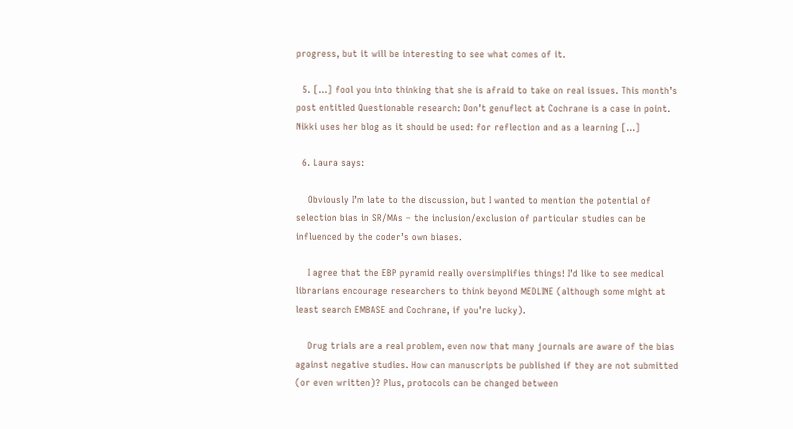progress, but it will be interesting to see what comes of it.

  5. […] fool you into thinking that she is afraid to take on real issues. This month’s post entitled Questionable research: Don’t genuflect at Cochrane is a case in point. Nikki uses her blog as it should be used: for reflection and as a learning […]

  6. Laura says:

    Obviously I’m late to the discussion, but I wanted to mention the potential of selection bias in SR/MAs – the inclusion/exclusion of particular studies can be influenced by the coder’s own biases.

    I agree that the EBP pyramid really oversimplifies things! I’d like to see medical librarians encourage researchers to think beyond MEDLINE (although some might at least search EMBASE and Cochrane, if you’re lucky).

    Drug trials are a real problem, even now that many journals are aware of the bias against negative studies. How can manuscripts be published if they are not submitted (or even written)? Plus, protocols can be changed between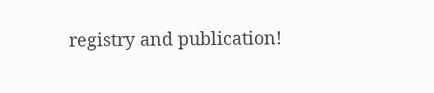registry and publication!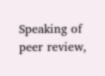Speaking of peer review,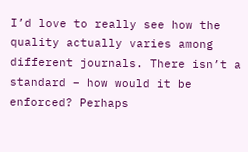I’d love to really see how the quality actually varies among different journals. There isn’t a standard – how would it be enforced? Perhaps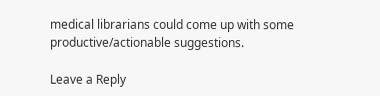medical librarians could come up with some productive/actionable suggestions.

Leave a Reply